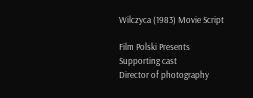Wilczyca (1983) Movie Script

Film Polski Presents
Supporting cast
Director of photography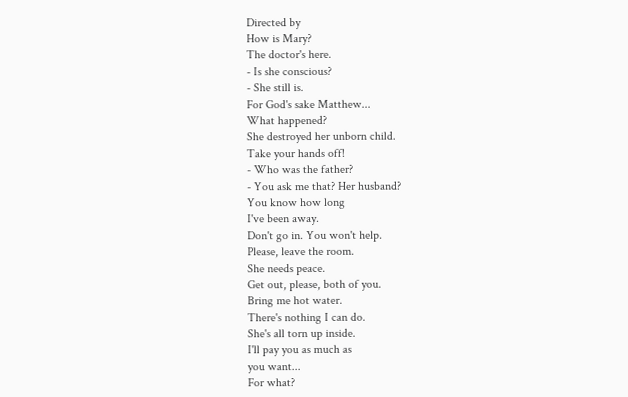Directed by
How is Mary?
The doctor's here.
- Is she conscious?
- She still is.
For God's sake Matthew...
What happened?
She destroyed her unborn child.
Take your hands off!
- Who was the father?
- You ask me that? Her husband?
You know how long
I've been away.
Don't go in. You won't help.
Please, leave the room.
She needs peace.
Get out, please, both of you.
Bring me hot water.
There's nothing I can do.
She's all torn up inside.
I'll pay you as much as
you want...
For what?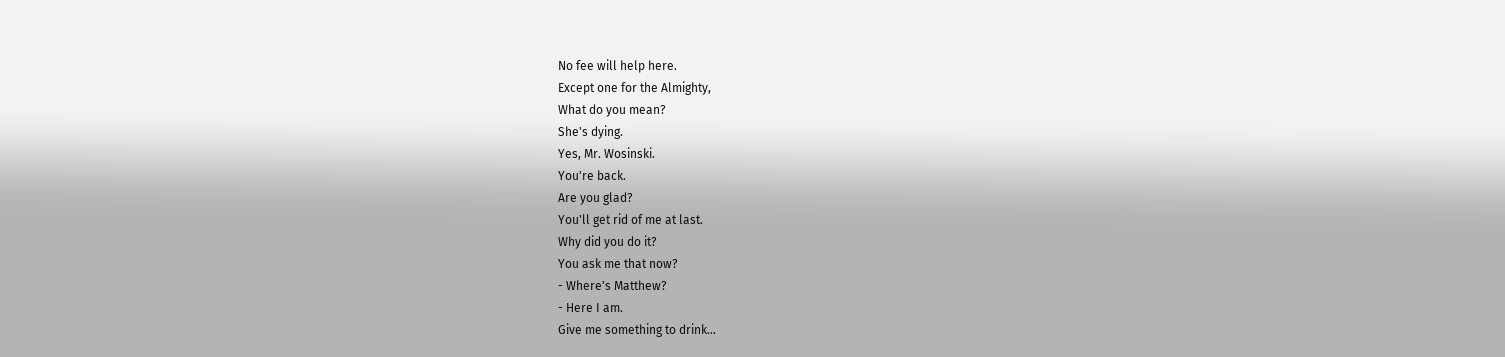No fee will help here.
Except one for the Almighty,
What do you mean?
She's dying.
Yes, Mr. Wosinski.
You're back.
Are you glad?
You'll get rid of me at last.
Why did you do it?
You ask me that now?
- Where's Matthew?
- Here I am.
Give me something to drink...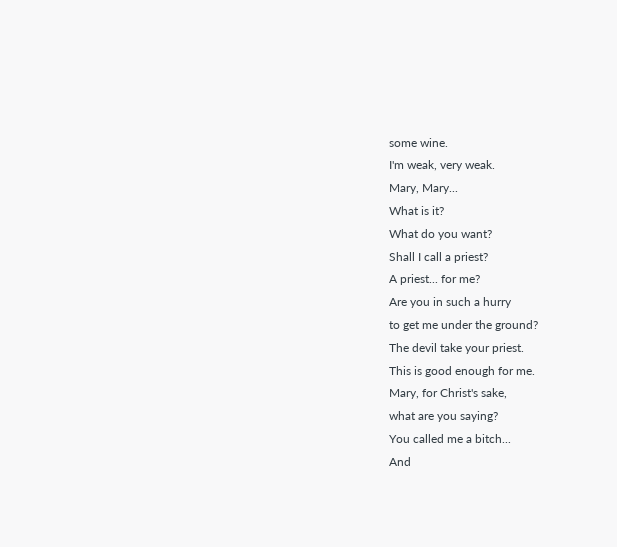some wine.
I'm weak, very weak.
Mary, Mary...
What is it?
What do you want?
Shall I call a priest?
A priest... for me?
Are you in such a hurry
to get me under the ground?
The devil take your priest.
This is good enough for me.
Mary, for Christ's sake,
what are you saying?
You called me a bitch...
And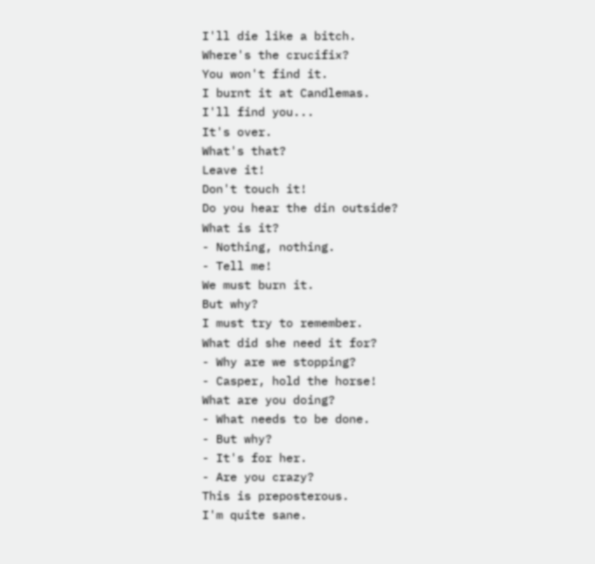I'll die like a bitch.
Where's the crucifix?
You won't find it.
I burnt it at Candlemas.
I'll find you...
It's over.
What's that?
Leave it!
Don't touch it!
Do you hear the din outside?
What is it?
- Nothing, nothing.
- Tell me!
We must burn it.
But why?
I must try to remember.
What did she need it for?
- Why are we stopping?
- Casper, hold the horse!
What are you doing?
- What needs to be done.
- But why?
- It's for her.
- Are you crazy?
This is preposterous.
I'm quite sane.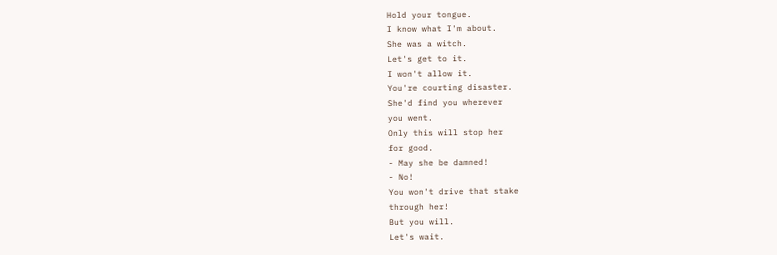Hold your tongue.
I know what I'm about.
She was a witch.
Let's get to it.
I won't allow it.
You're courting disaster.
She'd find you wherever
you went.
Only this will stop her
for good.
- May she be damned!
- No!
You won't drive that stake
through her!
But you will.
Let's wait.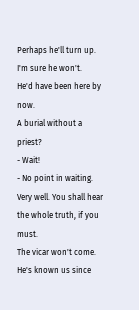Perhaps he'll turn up.
I'm sure he won't.
He'd have been here by now.
A burial without a priest?
- Wait!
- No point in waiting.
Very well. You shall hear
the whole truth, if you must.
The vicar won't come.
He's known us since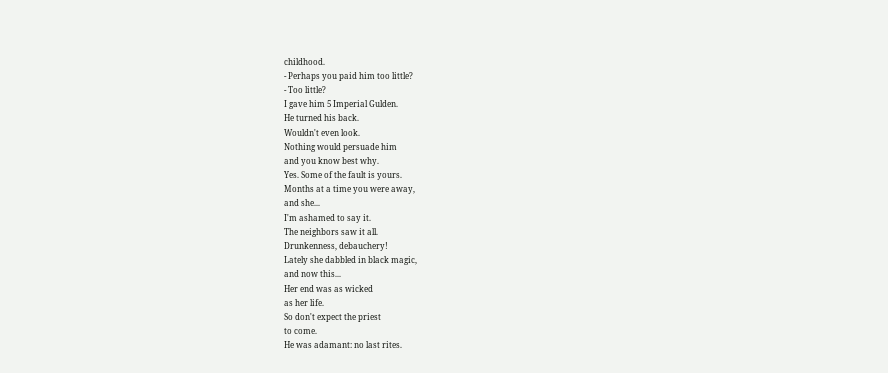childhood.
- Perhaps you paid him too little?
- Too little?
I gave him 5 Imperial Gulden.
He turned his back.
Wouldn't even look.
Nothing would persuade him
and you know best why.
Yes. Some of the fault is yours.
Months at a time you were away,
and she...
I'm ashamed to say it.
The neighbors saw it all.
Drunkenness, debauchery!
Lately she dabbled in black magic,
and now this...
Her end was as wicked
as her life.
So don't expect the priest
to come.
He was adamant: no last rites.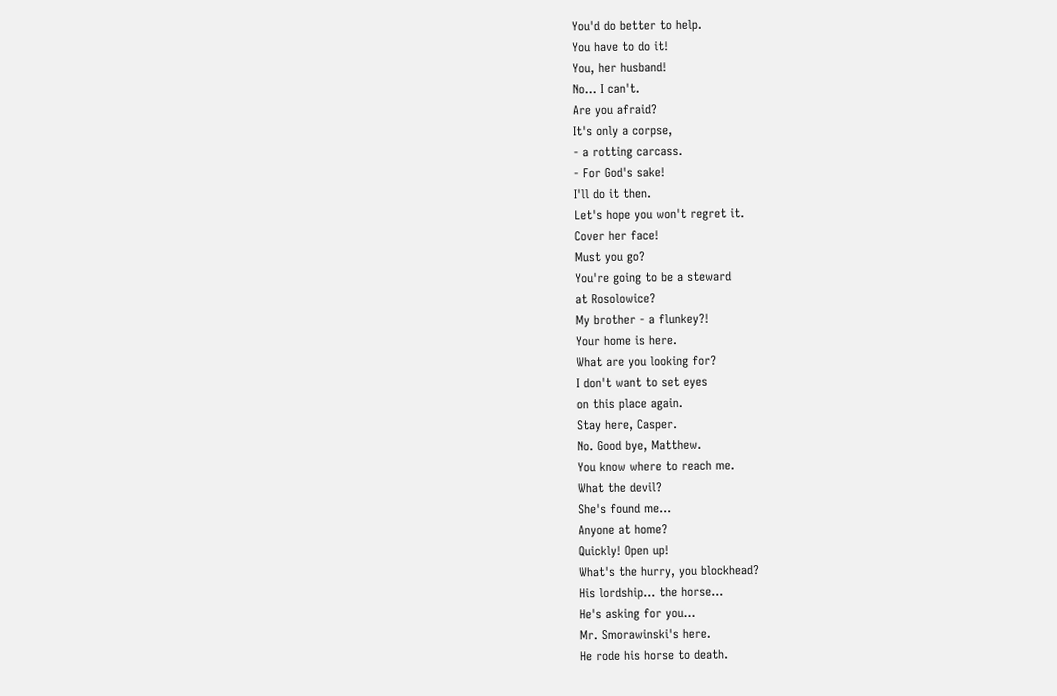You'd do better to help.
You have to do it!
You, her husband!
No... I can't.
Are you afraid?
It's only a corpse,
- a rotting carcass.
- For God's sake!
I'll do it then.
Let's hope you won't regret it.
Cover her face!
Must you go?
You're going to be a steward
at Rosolowice?
My brother - a flunkey?!
Your home is here.
What are you looking for?
I don't want to set eyes
on this place again.
Stay here, Casper.
No. Good bye, Matthew.
You know where to reach me.
What the devil?
She's found me...
Anyone at home?
Quickly! Open up!
What's the hurry, you blockhead?
His lordship... the horse...
He's asking for you...
Mr. Smorawinski's here.
He rode his horse to death.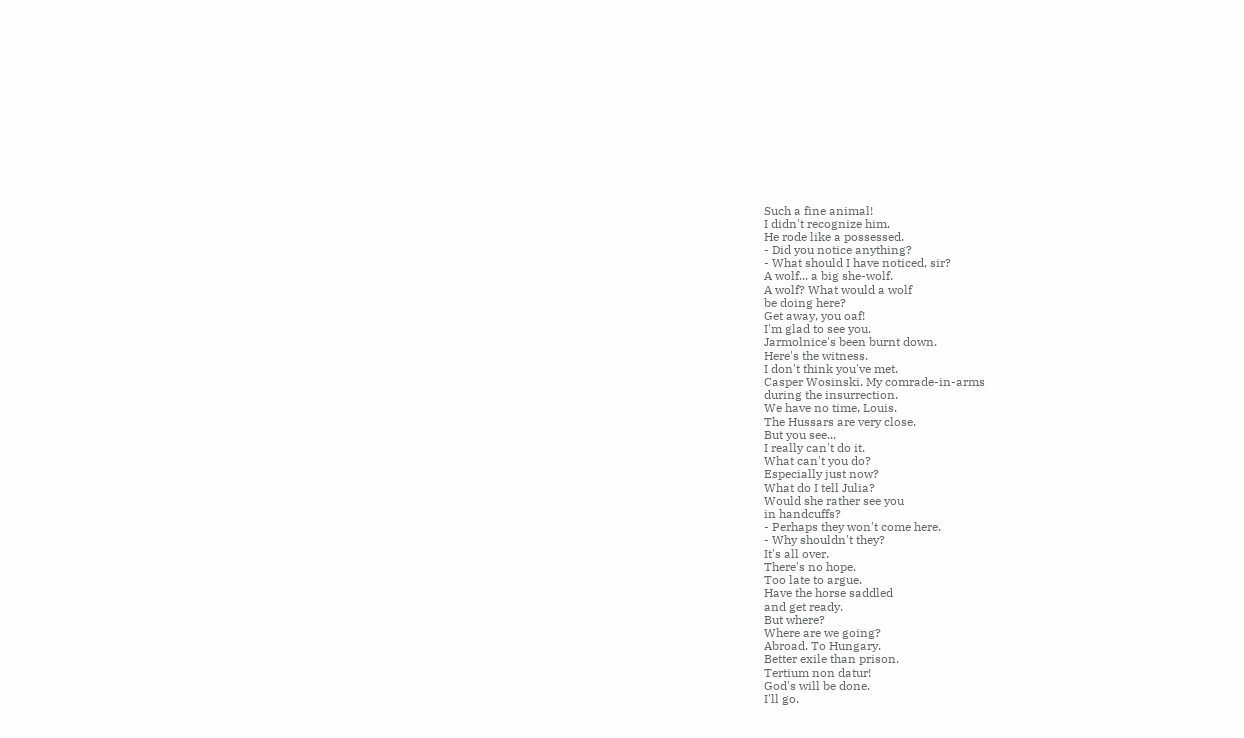Such a fine animal!
I didn't recognize him.
He rode like a possessed.
- Did you notice anything?
- What should I have noticed, sir?
A wolf... a big she-wolf.
A wolf? What would a wolf
be doing here?
Get away, you oaf!
I'm glad to see you.
Jarmolnice's been burnt down.
Here's the witness.
I don't think you've met.
Casper Wosinski. My comrade-in-arms
during the insurrection.
We have no time, Louis.
The Hussars are very close.
But you see...
I really can't do it.
What can't you do?
Especially just now?
What do I tell Julia?
Would she rather see you
in handcuffs?
- Perhaps they won't come here.
- Why shouldn't they?
It's all over.
There's no hope.
Too late to argue.
Have the horse saddled
and get ready.
But where?
Where are we going?
Abroad. To Hungary.
Better exile than prison.
Tertium non datur!
God's will be done.
I'll go.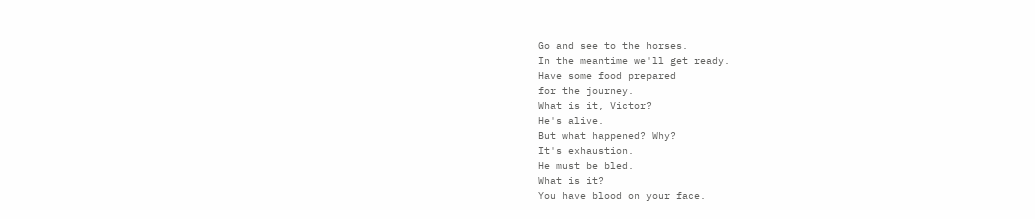Go and see to the horses.
In the meantime we'll get ready.
Have some food prepared
for the journey.
What is it, Victor?
He's alive.
But what happened? Why?
It's exhaustion.
He must be bled.
What is it?
You have blood on your face.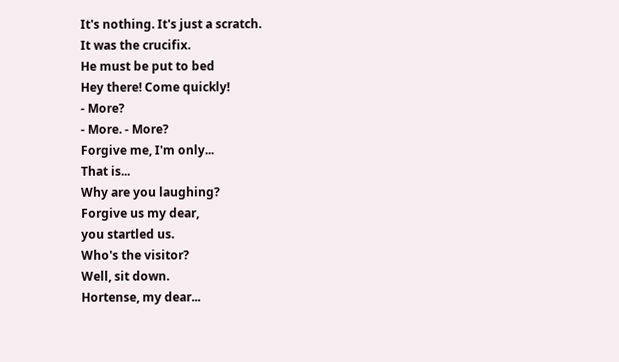It's nothing. It's just a scratch.
It was the crucifix.
He must be put to bed
Hey there! Come quickly!
- More?
- More. - More?
Forgive me, I'm only...
That is...
Why are you laughing?
Forgive us my dear,
you startled us.
Who's the visitor?
Well, sit down.
Hortense, my dear...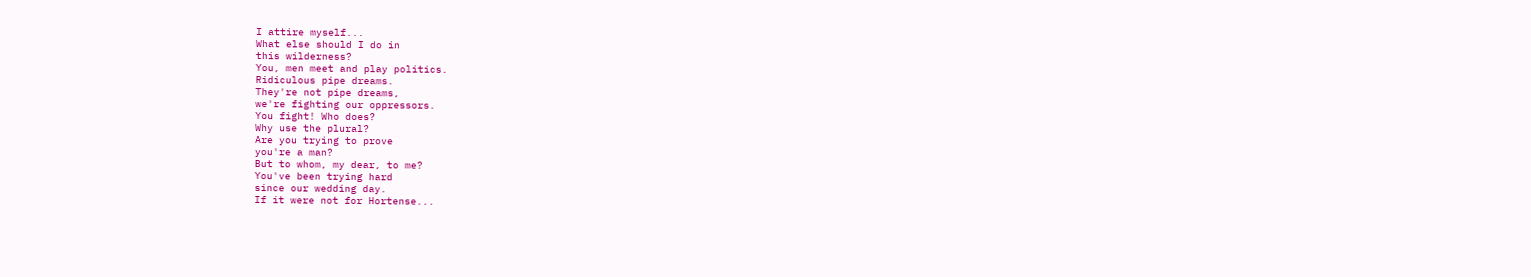I attire myself...
What else should I do in
this wilderness?
You, men meet and play politics.
Ridiculous pipe dreams.
They're not pipe dreams,
we're fighting our oppressors.
You fight! Who does?
Why use the plural?
Are you trying to prove
you're a man?
But to whom, my dear, to me?
You've been trying hard
since our wedding day.
If it were not for Hortense...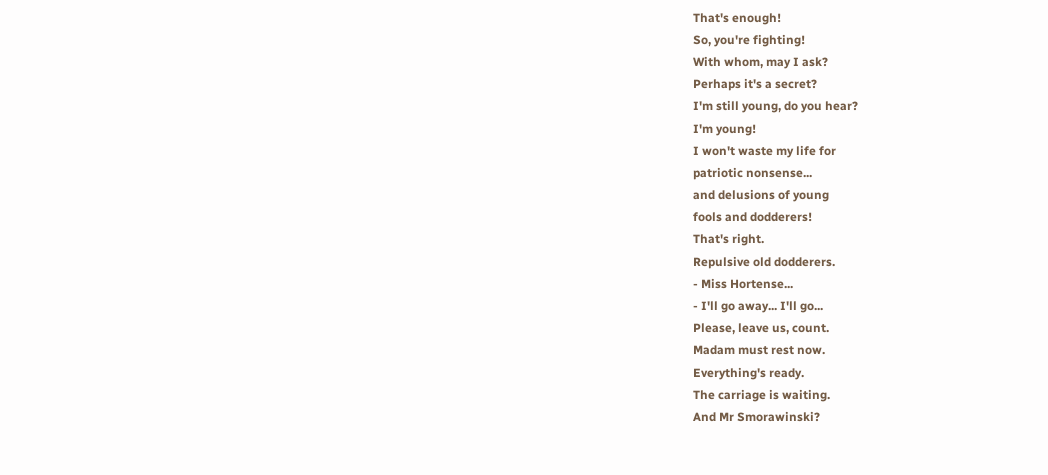That's enough!
So, you're fighting!
With whom, may I ask?
Perhaps it's a secret?
I'm still young, do you hear?
I'm young!
I won't waste my life for
patriotic nonsense...
and delusions of young
fools and dodderers!
That's right.
Repulsive old dodderers.
- Miss Hortense...
- I'll go away... I'll go...
Please, leave us, count.
Madam must rest now.
Everything's ready.
The carriage is waiting.
And Mr Smorawinski?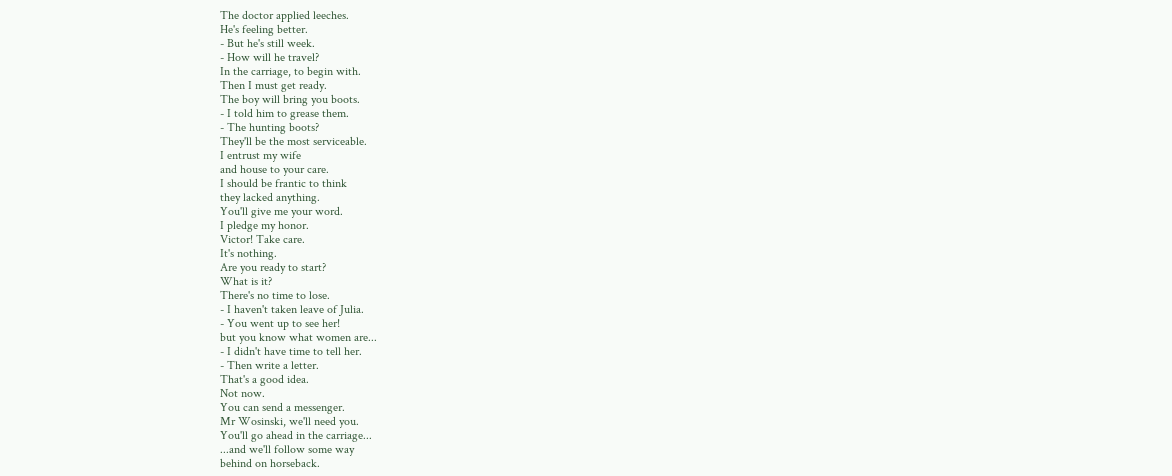The doctor applied leeches.
He's feeling better.
- But he's still week.
- How will he travel?
In the carriage, to begin with.
Then I must get ready.
The boy will bring you boots.
- I told him to grease them.
- The hunting boots?
They'll be the most serviceable.
I entrust my wife
and house to your care.
I should be frantic to think
they lacked anything.
You'll give me your word.
I pledge my honor.
Victor! Take care.
It's nothing.
Are you ready to start?
What is it?
There's no time to lose.
- I haven't taken leave of Julia.
- You went up to see her!
but you know what women are...
- I didn't have time to tell her.
- Then write a letter.
That's a good idea.
Not now.
You can send a messenger.
Mr Wosinski, we'll need you.
You'll go ahead in the carriage...
...and we'll follow some way
behind on horseback.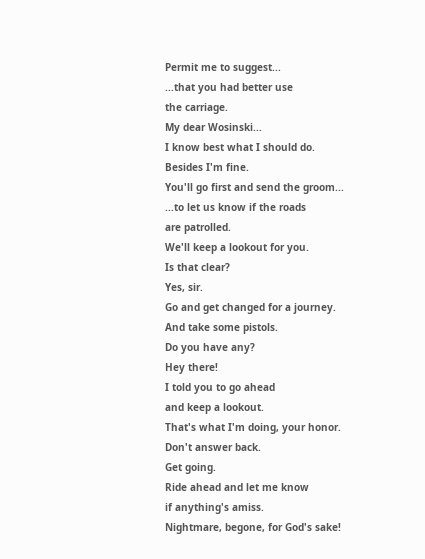Permit me to suggest...
...that you had better use
the carriage.
My dear Wosinski...
I know best what I should do.
Besides I'm fine.
You'll go first and send the groom...
...to let us know if the roads
are patrolled.
We'll keep a lookout for you.
Is that clear?
Yes, sir.
Go and get changed for a journey.
And take some pistols.
Do you have any?
Hey there!
I told you to go ahead
and keep a lookout.
That's what I'm doing, your honor.
Don't answer back.
Get going.
Ride ahead and let me know
if anything's amiss.
Nightmare, begone, for God's sake!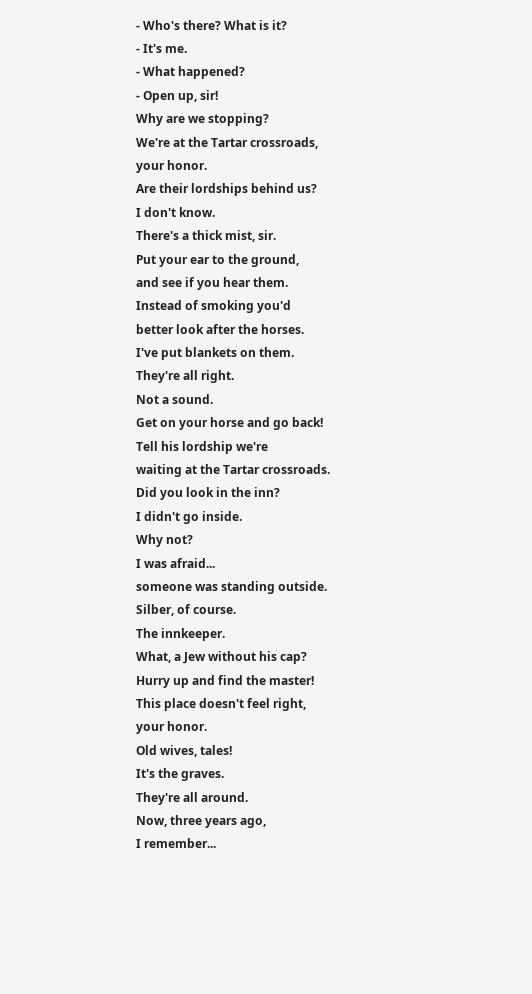- Who's there? What is it?
- It's me.
- What happened?
- Open up, sir!
Why are we stopping?
We're at the Tartar crossroads,
your honor.
Are their lordships behind us?
I don't know.
There's a thick mist, sir.
Put your ear to the ground,
and see if you hear them.
Instead of smoking you'd
better look after the horses.
I've put blankets on them.
They're all right.
Not a sound.
Get on your horse and go back!
Tell his lordship we're
waiting at the Tartar crossroads.
Did you look in the inn?
I didn't go inside.
Why not?
I was afraid...
someone was standing outside.
Silber, of course.
The innkeeper.
What, a Jew without his cap?
Hurry up and find the master!
This place doesn't feel right,
your honor.
Old wives, tales!
It's the graves.
They're all around.
Now, three years ago,
I remember...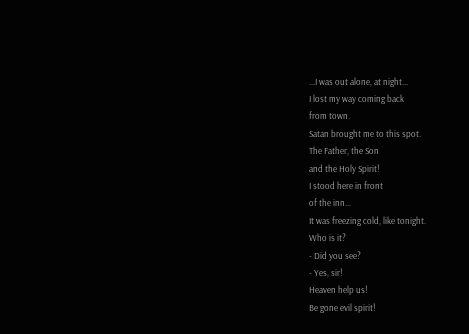...I was out alone, at night...
I lost my way coming back
from town.
Satan brought me to this spot.
The Father, the Son
and the Holy Spirit!
I stood here in front
of the inn...
It was freezing cold, like tonight.
Who is it?
- Did you see?
- Yes, sir!
Heaven help us!
Be gone evil spirit!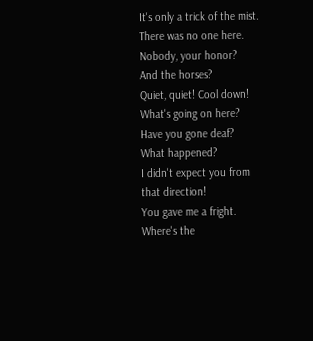It's only a trick of the mist.
There was no one here.
Nobody, your honor?
And the horses?
Quiet, quiet! Cool down!
What's going on here?
Have you gone deaf?
What happened?
I didn't expect you from
that direction!
You gave me a fright.
Where's the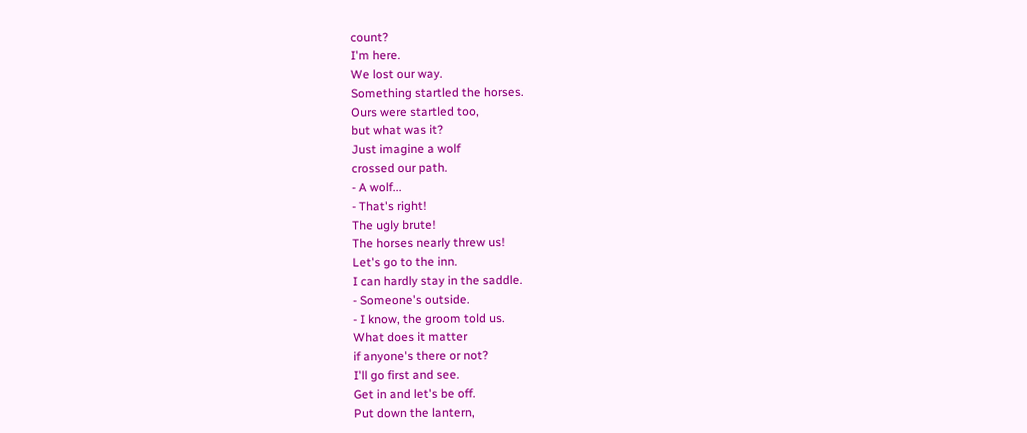count?
I'm here.
We lost our way.
Something startled the horses.
Ours were startled too,
but what was it?
Just imagine a wolf
crossed our path.
- A wolf...
- That's right!
The ugly brute!
The horses nearly threw us!
Let's go to the inn.
I can hardly stay in the saddle.
- Someone's outside.
- I know, the groom told us.
What does it matter
if anyone's there or not?
I'll go first and see.
Get in and let's be off.
Put down the lantern,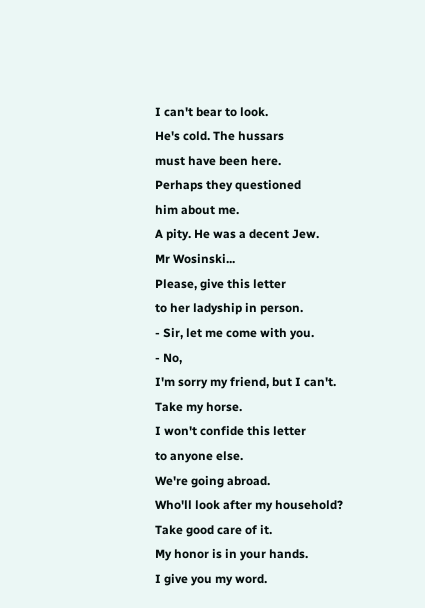I can't bear to look.
He's cold. The hussars
must have been here.
Perhaps they questioned
him about me.
A pity. He was a decent Jew.
Mr Wosinski...
Please, give this letter
to her ladyship in person.
- Sir, let me come with you.
- No,
I'm sorry my friend, but I can't.
Take my horse.
I won't confide this letter
to anyone else.
We're going abroad.
Who'll look after my household?
Take good care of it.
My honor is in your hands.
I give you my word.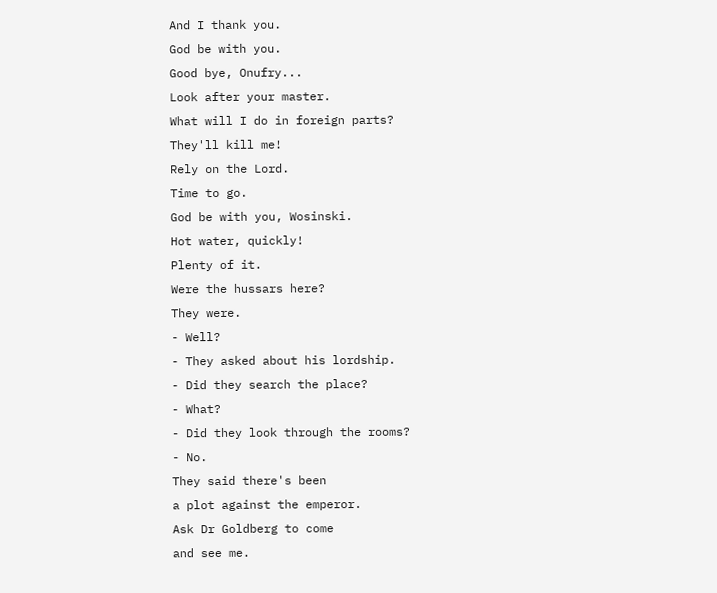And I thank you.
God be with you.
Good bye, Onufry...
Look after your master.
What will I do in foreign parts?
They'll kill me!
Rely on the Lord.
Time to go.
God be with you, Wosinski.
Hot water, quickly!
Plenty of it.
Were the hussars here?
They were.
- Well?
- They asked about his lordship.
- Did they search the place?
- What?
- Did they look through the rooms?
- No.
They said there's been
a plot against the emperor.
Ask Dr Goldberg to come
and see me.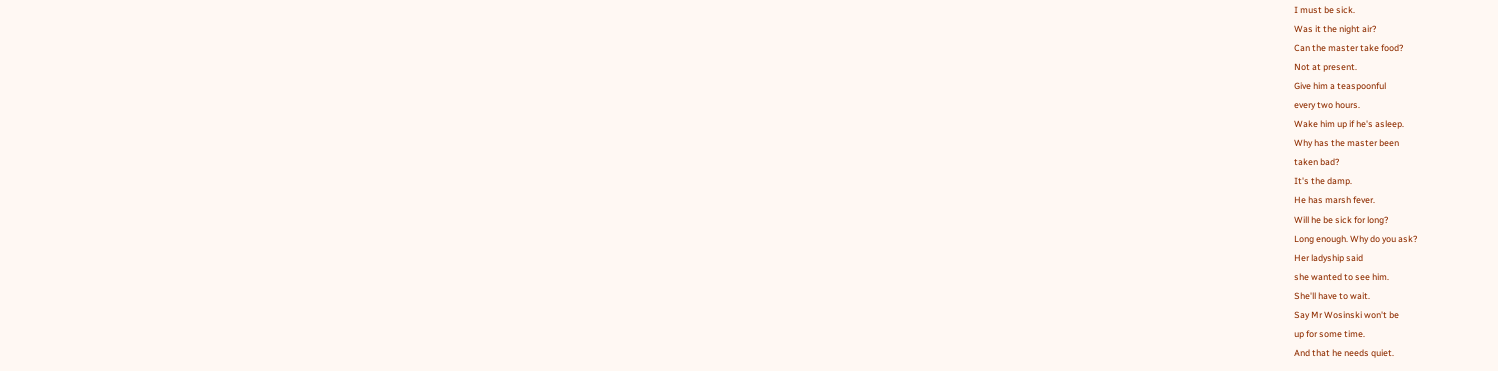I must be sick.
Was it the night air?
Can the master take food?
Not at present.
Give him a teaspoonful
every two hours.
Wake him up if he's asleep.
Why has the master been
taken bad?
It's the damp.
He has marsh fever.
Will he be sick for long?
Long enough. Why do you ask?
Her ladyship said
she wanted to see him.
She'll have to wait.
Say Mr Wosinski won't be
up for some time.
And that he needs quiet.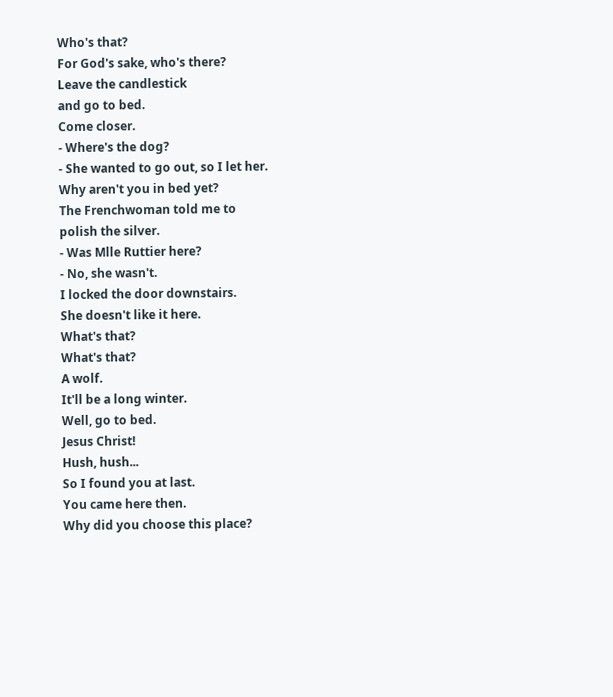Who's that?
For God's sake, who's there?
Leave the candlestick
and go to bed.
Come closer.
- Where's the dog?
- She wanted to go out, so I let her.
Why aren't you in bed yet?
The Frenchwoman told me to
polish the silver.
- Was Mlle Ruttier here?
- No, she wasn't.
I locked the door downstairs.
She doesn't like it here.
What's that?
What's that?
A wolf.
It'll be a long winter.
Well, go to bed.
Jesus Christ!
Hush, hush...
So I found you at last.
You came here then.
Why did you choose this place?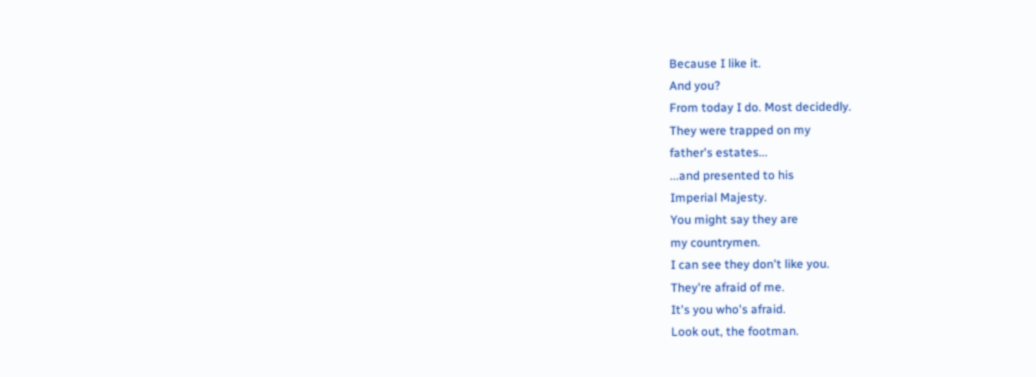Because I like it.
And you?
From today I do. Most decidedly.
They were trapped on my
father's estates...
...and presented to his
Imperial Majesty.
You might say they are
my countrymen.
I can see they don't like you.
They're afraid of me.
It's you who's afraid.
Look out, the footman.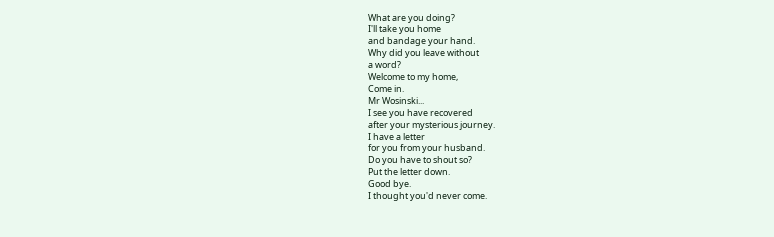What are you doing?
I'll take you home
and bandage your hand.
Why did you leave without
a word?
Welcome to my home,
Come in.
Mr Wosinski...
I see you have recovered
after your mysterious journey.
I have a letter
for you from your husband.
Do you have to shout so?
Put the letter down.
Good bye.
I thought you'd never come.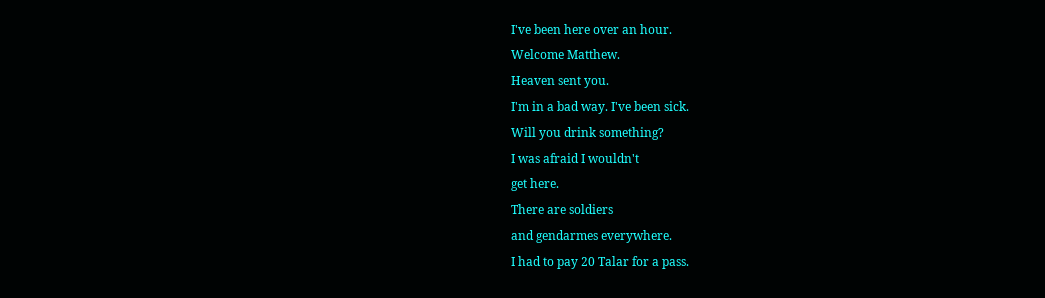I've been here over an hour.
Welcome Matthew.
Heaven sent you.
I'm in a bad way. I've been sick.
Will you drink something?
I was afraid I wouldn't
get here.
There are soldiers
and gendarmes everywhere.
I had to pay 20 Talar for a pass.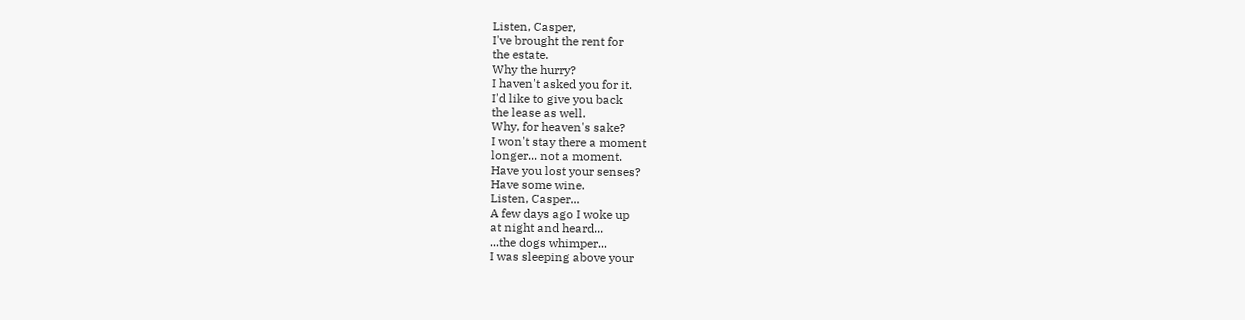Listen, Casper,
I've brought the rent for
the estate.
Why the hurry?
I haven't asked you for it.
I'd like to give you back
the lease as well.
Why, for heaven's sake?
I won't stay there a moment
longer... not a moment.
Have you lost your senses?
Have some wine.
Listen, Casper...
A few days ago I woke up
at night and heard...
...the dogs whimper...
I was sleeping above your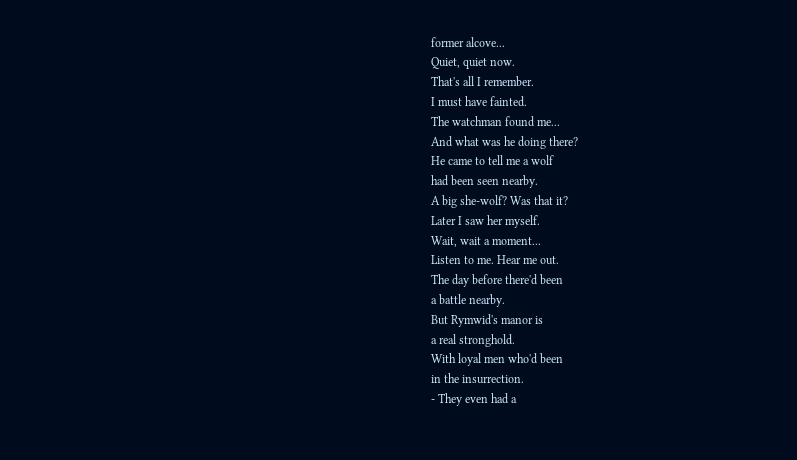former alcove...
Quiet, quiet now.
That's all I remember.
I must have fainted.
The watchman found me...
And what was he doing there?
He came to tell me a wolf
had been seen nearby.
A big she-wolf? Was that it?
Later I saw her myself.
Wait, wait a moment...
Listen to me. Hear me out.
The day before there'd been
a battle nearby.
But Rymwid's manor is
a real stronghold.
With loyal men who'd been
in the insurrection.
- They even had a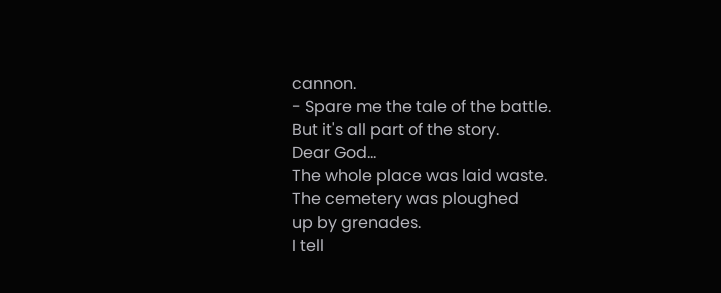cannon.
- Spare me the tale of the battle.
But it's all part of the story.
Dear God...
The whole place was laid waste.
The cemetery was ploughed
up by grenades.
I tell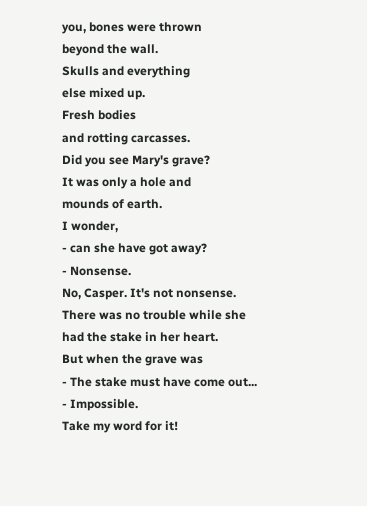you, bones were thrown
beyond the wall.
Skulls and everything
else mixed up.
Fresh bodies
and rotting carcasses.
Did you see Mary's grave?
It was only a hole and
mounds of earth.
I wonder,
- can she have got away?
- Nonsense.
No, Casper. It's not nonsense.
There was no trouble while she
had the stake in her heart.
But when the grave was
- The stake must have come out...
- Impossible.
Take my word for it!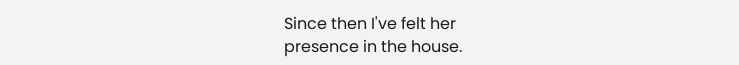Since then I've felt her
presence in the house.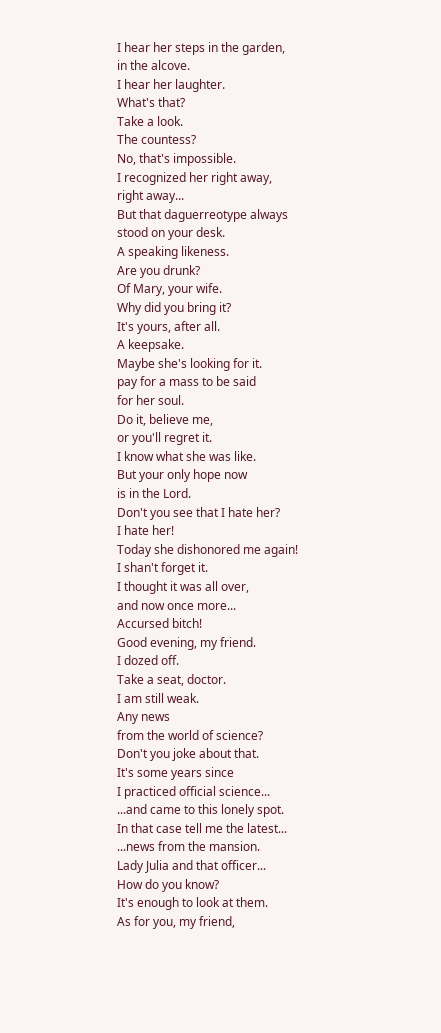I hear her steps in the garden,
in the alcove.
I hear her laughter.
What's that?
Take a look.
The countess?
No, that's impossible.
I recognized her right away,
right away...
But that daguerreotype always
stood on your desk.
A speaking likeness.
Are you drunk?
Of Mary, your wife.
Why did you bring it?
It's yours, after all.
A keepsake.
Maybe she's looking for it.
pay for a mass to be said
for her soul.
Do it, believe me,
or you'll regret it.
I know what she was like.
But your only hope now
is in the Lord.
Don't you see that I hate her?
I hate her!
Today she dishonored me again!
I shan't forget it.
I thought it was all over,
and now once more...
Accursed bitch!
Good evening, my friend.
I dozed off.
Take a seat, doctor.
I am still weak.
Any news
from the world of science?
Don't you joke about that.
It's some years since
I practiced official science...
...and came to this lonely spot.
In that case tell me the latest...
...news from the mansion.
Lady Julia and that officer...
How do you know?
It's enough to look at them.
As for you, my friend,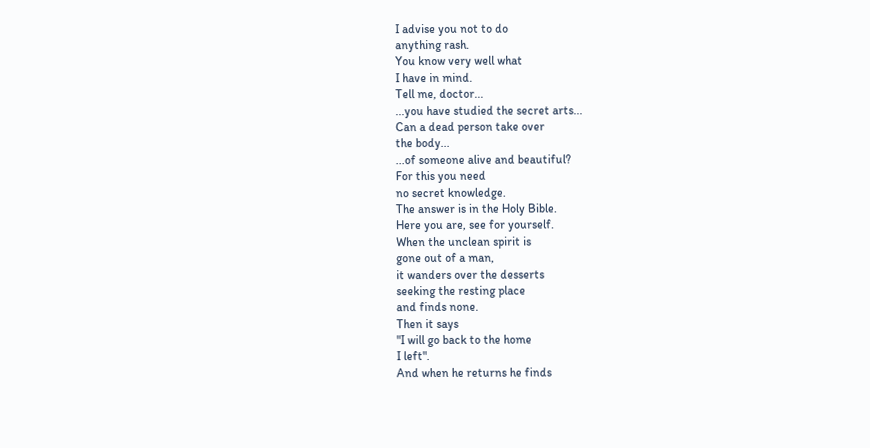I advise you not to do
anything rash.
You know very well what
I have in mind.
Tell me, doctor...
...you have studied the secret arts...
Can a dead person take over
the body...
...of someone alive and beautiful?
For this you need
no secret knowledge.
The answer is in the Holy Bible.
Here you are, see for yourself.
When the unclean spirit is
gone out of a man,
it wanders over the desserts
seeking the resting place
and finds none.
Then it says
"I will go back to the home
I left".
And when he returns he finds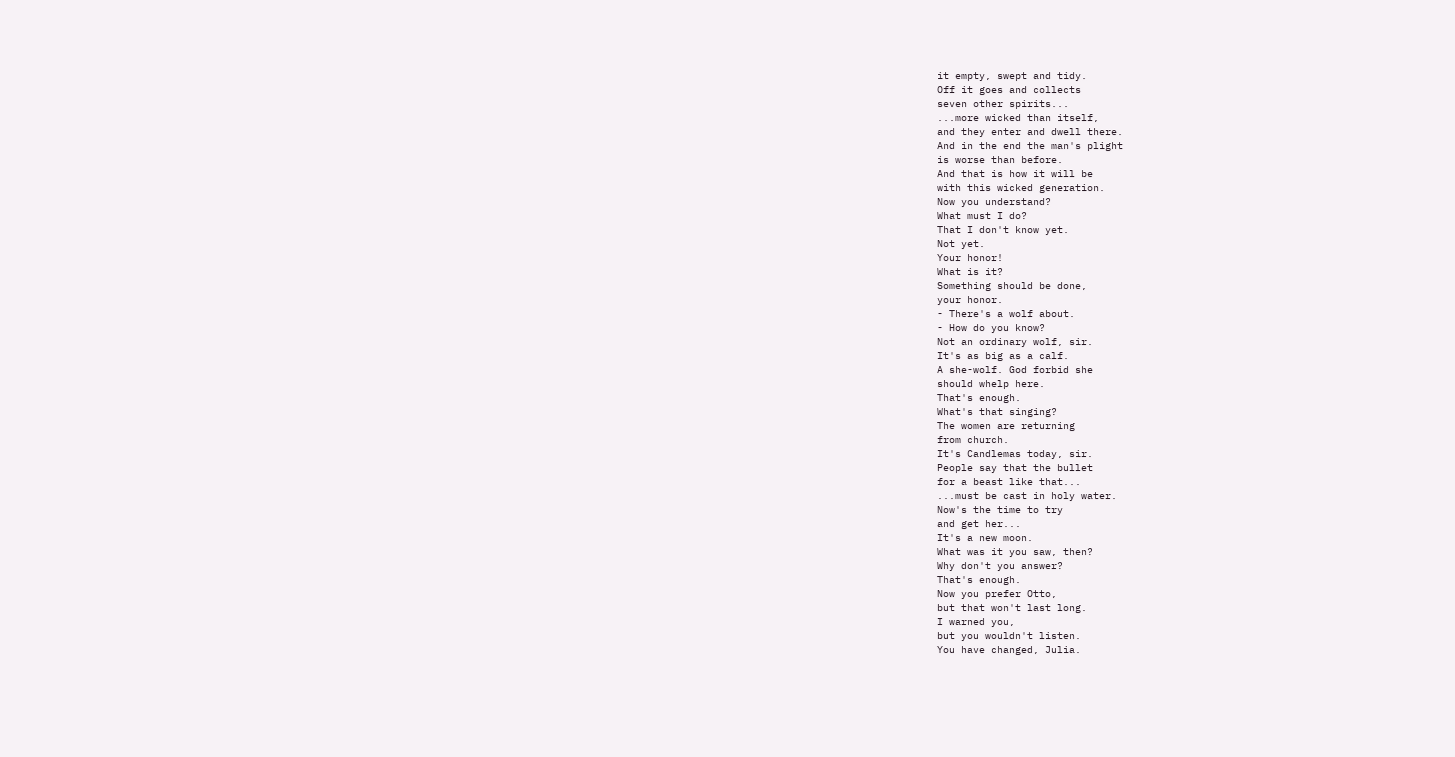it empty, swept and tidy.
Off it goes and collects
seven other spirits...
...more wicked than itself,
and they enter and dwell there.
And in the end the man's plight
is worse than before.
And that is how it will be
with this wicked generation.
Now you understand?
What must I do?
That I don't know yet.
Not yet.
Your honor!
What is it?
Something should be done,
your honor.
- There's a wolf about.
- How do you know?
Not an ordinary wolf, sir.
It's as big as a calf.
A she-wolf. God forbid she
should whelp here.
That's enough.
What's that singing?
The women are returning
from church.
It's Candlemas today, sir.
People say that the bullet
for a beast like that...
...must be cast in holy water.
Now's the time to try
and get her...
It's a new moon.
What was it you saw, then?
Why don't you answer?
That's enough.
Now you prefer Otto,
but that won't last long.
I warned you,
but you wouldn't listen.
You have changed, Julia.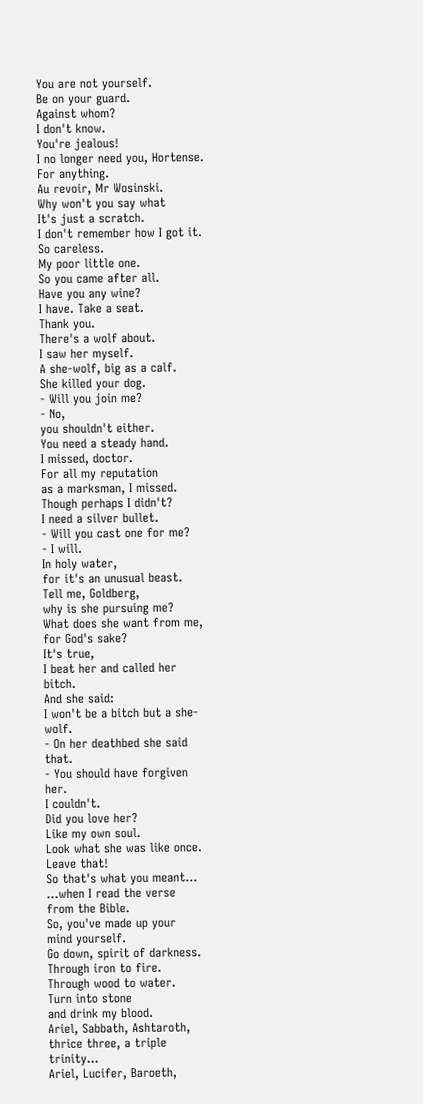You are not yourself.
Be on your guard.
Against whom?
I don't know.
You're jealous!
I no longer need you, Hortense.
For anything.
Au revoir, Mr Wosinski.
Why won't you say what
It's just a scratch.
I don't remember how I got it.
So careless.
My poor little one.
So you came after all.
Have you any wine?
I have. Take a seat.
Thank you.
There's a wolf about.
I saw her myself.
A she-wolf, big as a calf.
She killed your dog.
- Will you join me?
- No,
you shouldn't either.
You need a steady hand.
I missed, doctor.
For all my reputation
as a marksman, I missed.
Though perhaps I didn't?
I need a silver bullet.
- Will you cast one for me?
- I will.
In holy water,
for it's an unusual beast.
Tell me, Goldberg,
why is she pursuing me?
What does she want from me,
for God's sake?
It's true,
I beat her and called her bitch.
And she said:
I won't be a bitch but a she-wolf.
- On her deathbed she said that.
- You should have forgiven her.
I couldn't.
Did you love her?
Like my own soul.
Look what she was like once.
Leave that!
So that's what you meant...
...when I read the verse
from the Bible.
So, you've made up your
mind yourself.
Go down, spirit of darkness.
Through iron to fire.
Through wood to water.
Turn into stone
and drink my blood.
Ariel, Sabbath, Ashtaroth,
thrice three, a triple trinity...
Ariel, Lucifer, Baroeth,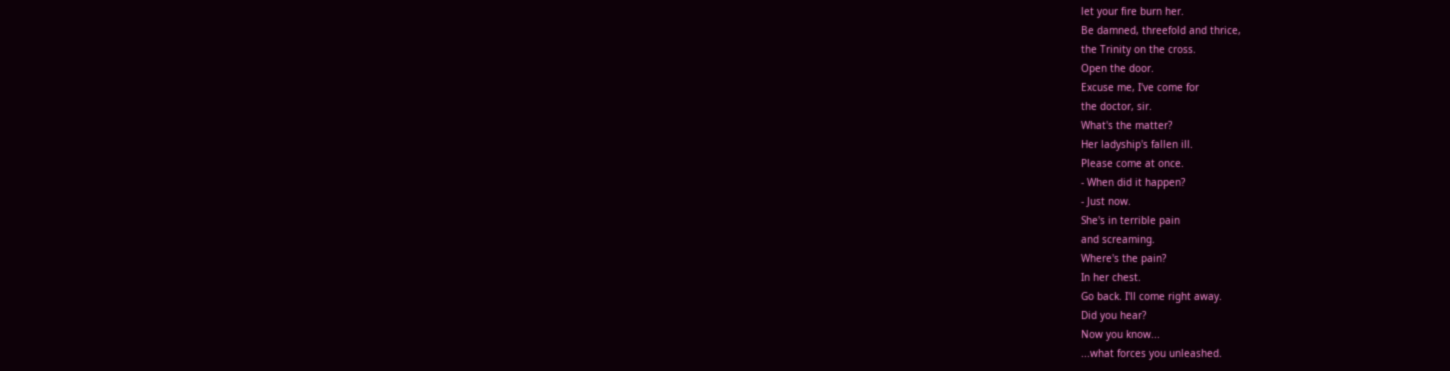let your fire burn her.
Be damned, threefold and thrice,
the Trinity on the cross.
Open the door.
Excuse me, I've come for
the doctor, sir.
What's the matter?
Her ladyship's fallen ill.
Please come at once.
- When did it happen?
- Just now.
She's in terrible pain
and screaming.
Where's the pain?
In her chest.
Go back. I'll come right away.
Did you hear?
Now you know...
...what forces you unleashed.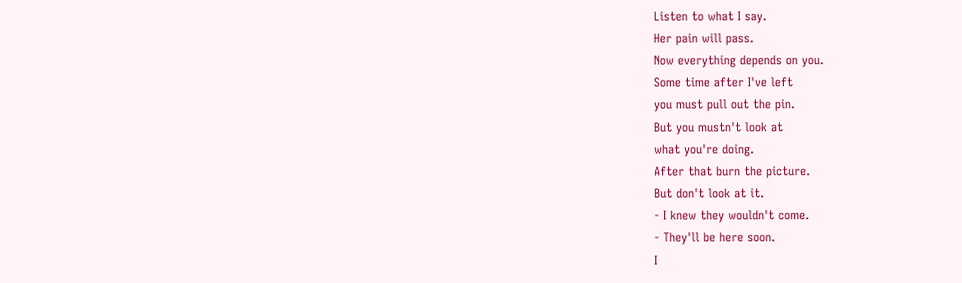Listen to what I say.
Her pain will pass.
Now everything depends on you.
Some time after I've left
you must pull out the pin.
But you mustn't look at
what you're doing.
After that burn the picture.
But don't look at it.
- I knew they wouldn't come.
- They'll be here soon.
I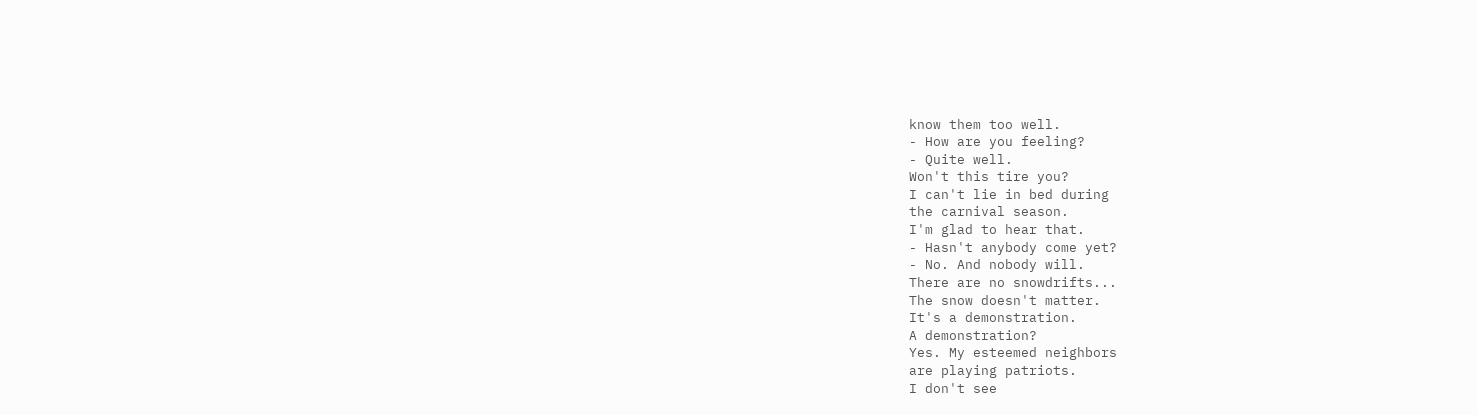know them too well.
- How are you feeling?
- Quite well.
Won't this tire you?
I can't lie in bed during
the carnival season.
I'm glad to hear that.
- Hasn't anybody come yet?
- No. And nobody will.
There are no snowdrifts...
The snow doesn't matter.
It's a demonstration.
A demonstration?
Yes. My esteemed neighbors
are playing patriots.
I don't see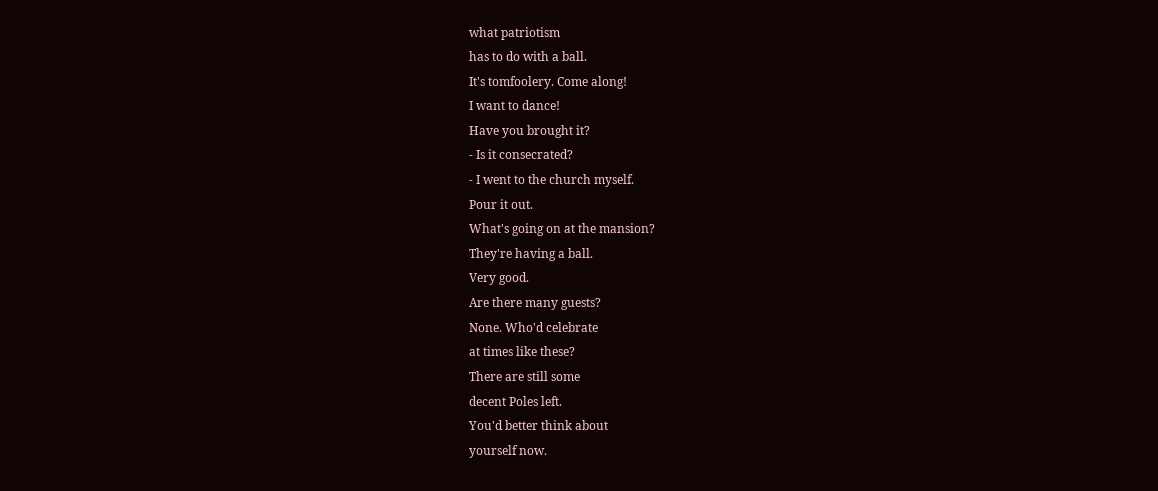what patriotism
has to do with a ball.
It's tomfoolery. Come along!
I want to dance!
Have you brought it?
- Is it consecrated?
- I went to the church myself.
Pour it out.
What's going on at the mansion?
They're having a ball.
Very good.
Are there many guests?
None. Who'd celebrate
at times like these?
There are still some
decent Poles left.
You'd better think about
yourself now.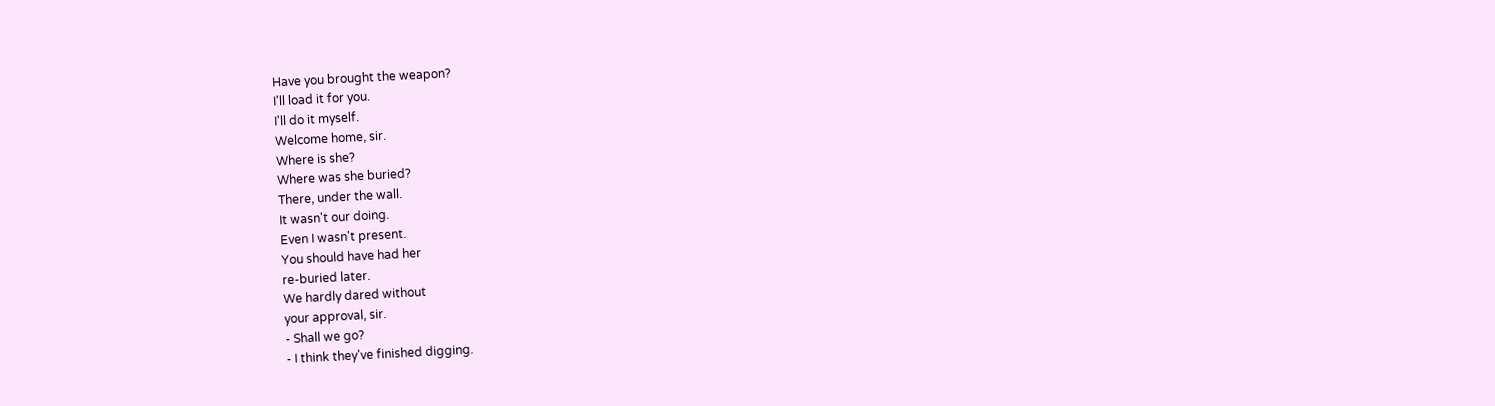Have you brought the weapon?
I'll load it for you.
I'll do it myself.
Welcome home, sir.
Where is she?
Where was she buried?
There, under the wall.
It wasn't our doing.
Even I wasn't present.
You should have had her
re-buried later.
We hardly dared without
your approval, sir.
- Shall we go?
- I think they've finished digging.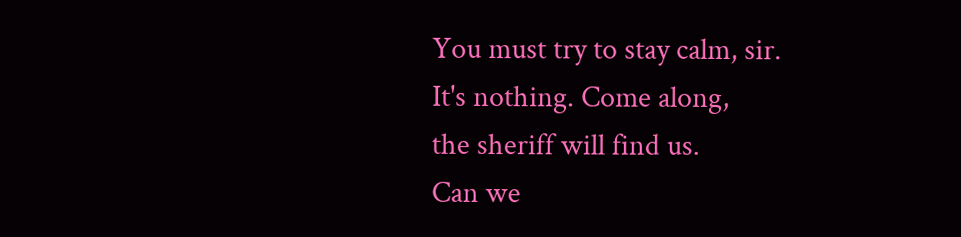You must try to stay calm, sir.
It's nothing. Come along,
the sheriff will find us.
Can we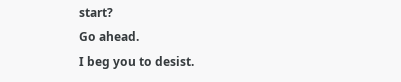start?
Go ahead.
I beg you to desist.